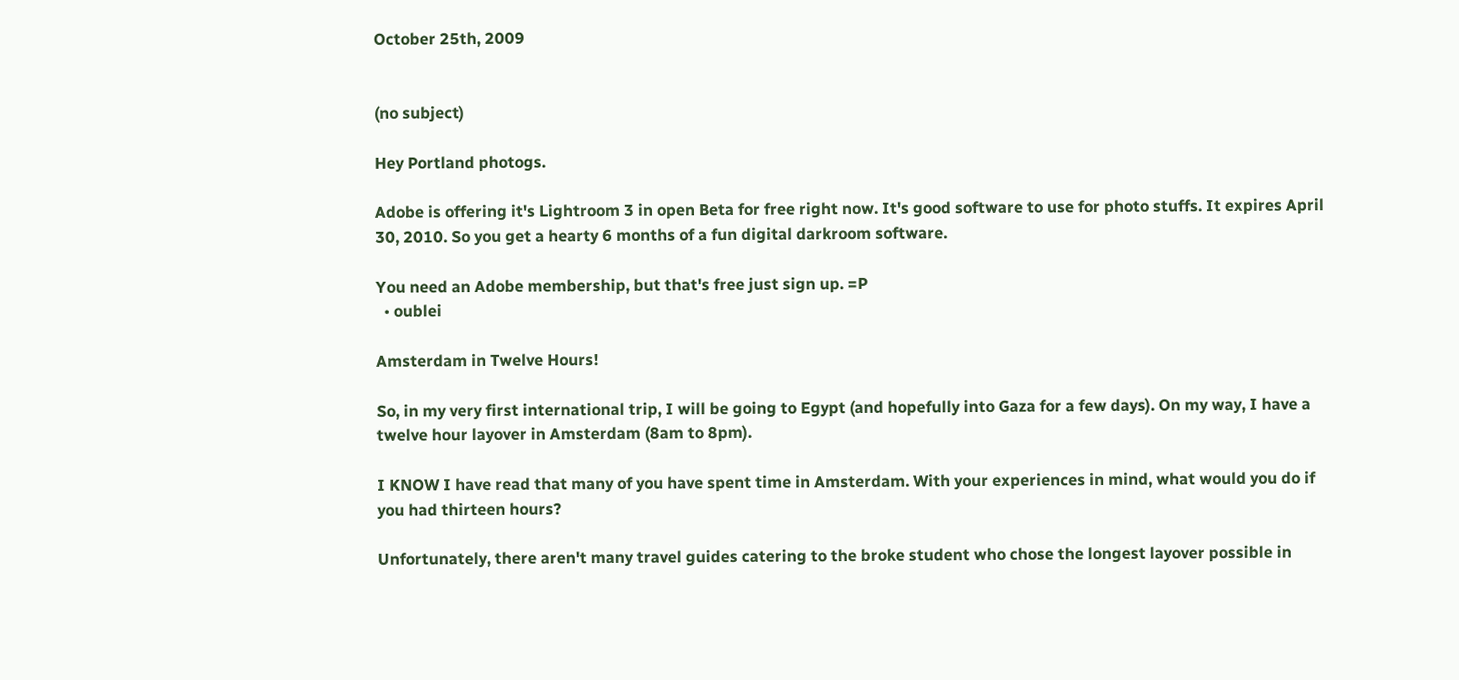October 25th, 2009


(no subject)

Hey Portland photogs.

Adobe is offering it's Lightroom 3 in open Beta for free right now. It's good software to use for photo stuffs. It expires April 30, 2010. So you get a hearty 6 months of a fun digital darkroom software.

You need an Adobe membership, but that's free just sign up. =P
  • oublei

Amsterdam in Twelve Hours!

So, in my very first international trip, I will be going to Egypt (and hopefully into Gaza for a few days). On my way, I have a twelve hour layover in Amsterdam (8am to 8pm).

I KNOW I have read that many of you have spent time in Amsterdam. With your experiences in mind, what would you do if you had thirteen hours?

Unfortunately, there aren't many travel guides catering to the broke student who chose the longest layover possible in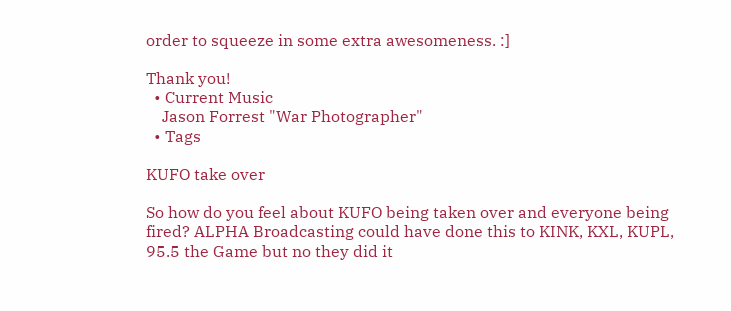order to squeeze in some extra awesomeness. :]

Thank you!
  • Current Music
    Jason Forrest "War Photographer"
  • Tags

KUFO take over

So how do you feel about KUFO being taken over and everyone being fired? ALPHA Broadcasting could have done this to KINK, KXL, KUPL, 95.5 the Game but no they did it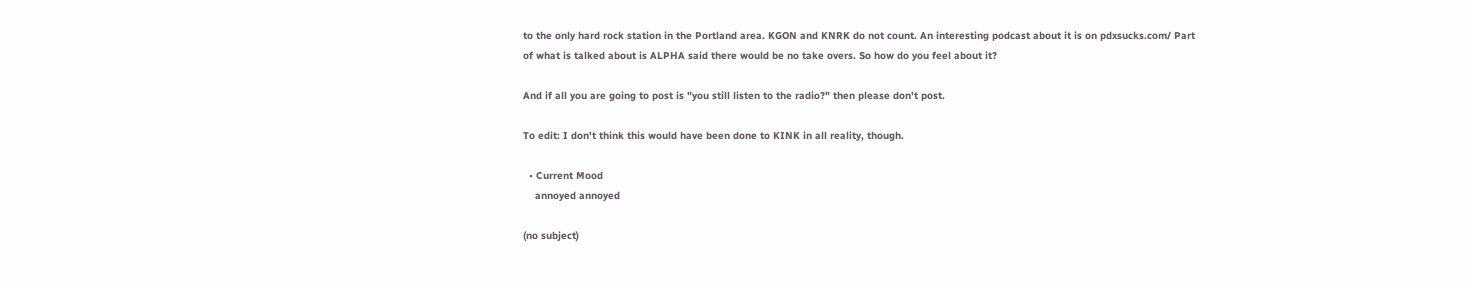to the only hard rock station in the Portland area. KGON and KNRK do not count. An interesting podcast about it is on pdxsucks.com/ Part of what is talked about is ALPHA said there would be no take overs. So how do you feel about it?

And if all you are going to post is "you still listen to the radio?" then please don't post.

To edit: I don't think this would have been done to KINK in all reality, though.

  • Current Mood
    annoyed annoyed

(no subject)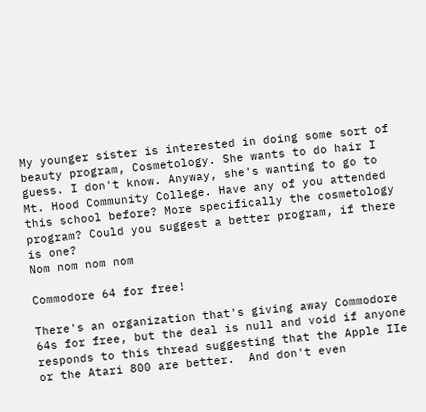My younger sister is interested in doing some sort of beauty program, Cosmetology. She wants to do hair I guess. I don't know. Anyway, she's wanting to go to Mt. Hood Community College. Have any of you attended this school before? More specifically the cosmetology program? Could you suggest a better program, if there is one?
Nom nom nom nom

Commodore 64 for free!

There's an organization that's giving away Commodore 64s for free, but the deal is null and void if anyone responds to this thread suggesting that the Apple IIe or the Atari 800 are better.  And don't even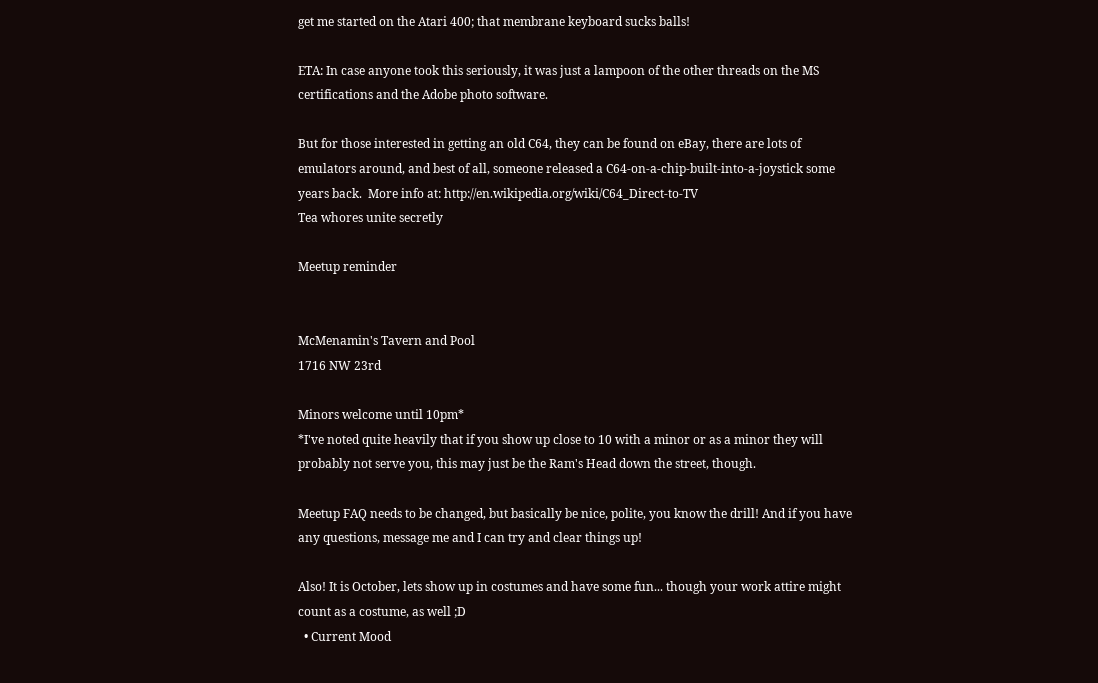get me started on the Atari 400; that membrane keyboard sucks balls!

ETA: In case anyone took this seriously, it was just a lampoon of the other threads on the MS certifications and the Adobe photo software.

But for those interested in getting an old C64, they can be found on eBay, there are lots of emulators around, and best of all, someone released a C64-on-a-chip-built-into-a-joystick some years back.  More info at: http://en.wikipedia.org/wiki/C64_Direct-to-TV
Tea whores unite secretly

Meetup reminder


McMenamin's Tavern and Pool
1716 NW 23rd

Minors welcome until 10pm*
*I've noted quite heavily that if you show up close to 10 with a minor or as a minor they will probably not serve you, this may just be the Ram's Head down the street, though.

Meetup FAQ needs to be changed, but basically be nice, polite, you know the drill! And if you have any questions, message me and I can try and clear things up!

Also! It is October, lets show up in costumes and have some fun... though your work attire might count as a costume, as well ;D
  • Current Mood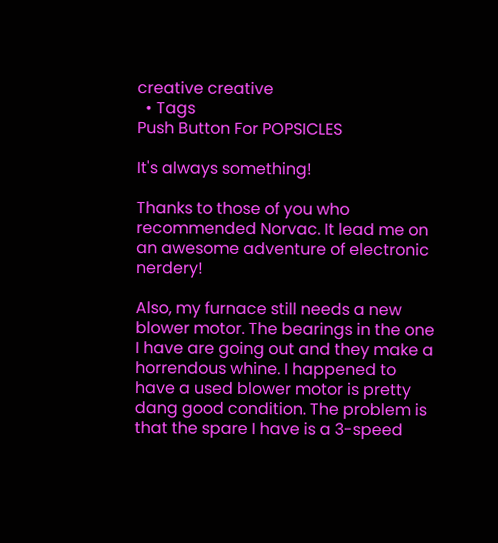creative creative
  • Tags
Push Button For POPSICLES

It's always something!

Thanks to those of you who recommended Norvac. It lead me on an awesome adventure of electronic nerdery!

Also, my furnace still needs a new blower motor. The bearings in the one I have are going out and they make a horrendous whine. I happened to have a used blower motor is pretty dang good condition. The problem is that the spare I have is a 3-speed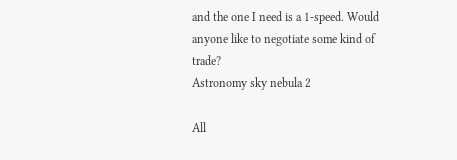and the one I need is a 1-speed. Would anyone like to negotiate some kind of trade?
Astronomy sky nebula 2

All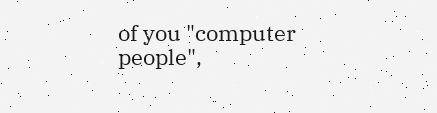of you "computer people",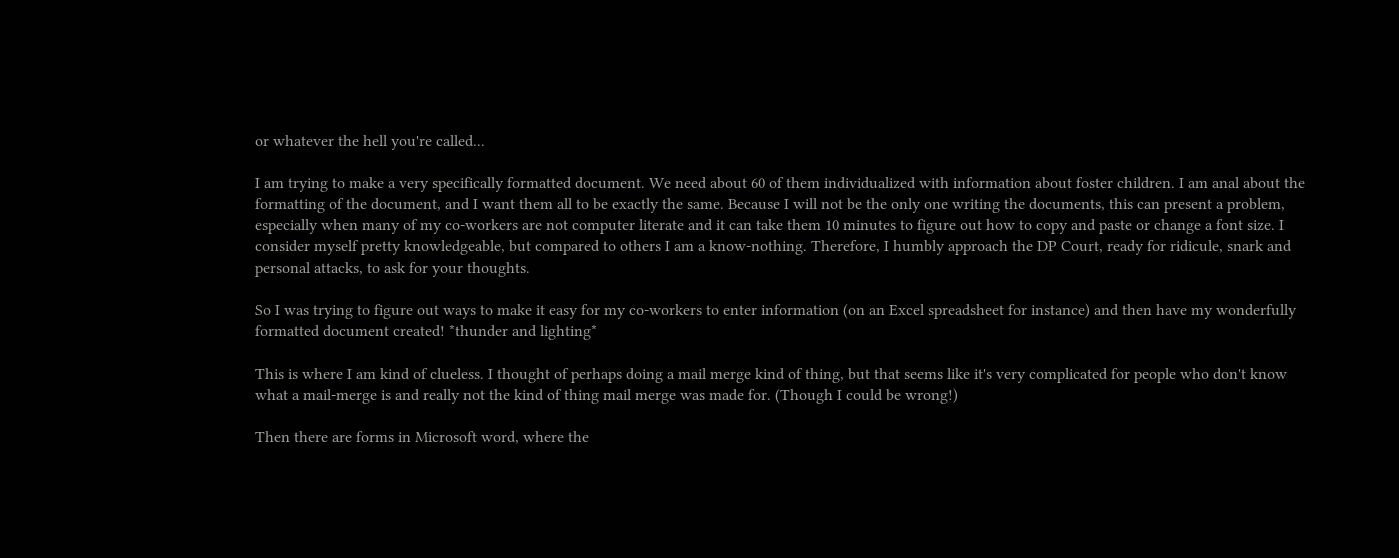or whatever the hell you're called...

I am trying to make a very specifically formatted document. We need about 60 of them individualized with information about foster children. I am anal about the formatting of the document, and I want them all to be exactly the same. Because I will not be the only one writing the documents, this can present a problem, especially when many of my co-workers are not computer literate and it can take them 10 minutes to figure out how to copy and paste or change a font size. I consider myself pretty knowledgeable, but compared to others I am a know-nothing. Therefore, I humbly approach the DP Court, ready for ridicule, snark and personal attacks, to ask for your thoughts.

So I was trying to figure out ways to make it easy for my co-workers to enter information (on an Excel spreadsheet for instance) and then have my wonderfully formatted document created! *thunder and lighting*

This is where I am kind of clueless. I thought of perhaps doing a mail merge kind of thing, but that seems like it's very complicated for people who don't know what a mail-merge is and really not the kind of thing mail merge was made for. (Though I could be wrong!)

Then there are forms in Microsoft word, where the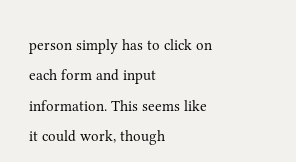person simply has to click on each form and input information. This seems like it could work, though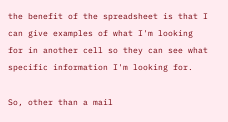the benefit of the spreadsheet is that I can give examples of what I'm looking for in another cell so they can see what specific information I'm looking for.

So, other than a mail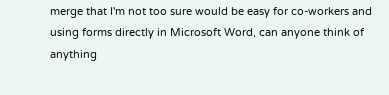merge that I'm not too sure would be easy for co-workers and using forms directly in Microsoft Word, can anyone think of anything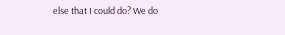else that I could do? We do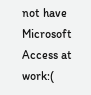not have Microsoft Access at work:(